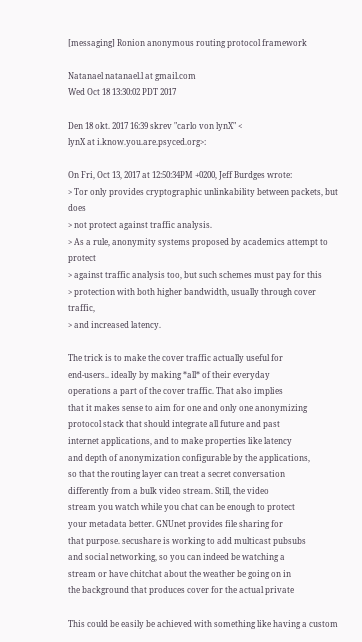[messaging] Ronion anonymous routing protocol framework

Natanael natanael.l at gmail.com
Wed Oct 18 13:30:02 PDT 2017

Den 18 okt. 2017 16:39 skrev "carlo von lynX" <
lynX at i.know.you.are.psyced.org>:

On Fri, Oct 13, 2017 at 12:50:34PM +0200, Jeff Burdges wrote:
> Tor only provides cryptographic unlinkability between packets, but does
> not protect against traffic analysis.
> As a rule, anonymity systems proposed by academics attempt to protect
> against traffic analysis too, but such schemes must pay for this
> protection with both higher bandwidth, usually through cover traffic,
> and increased latency.

The trick is to make the cover traffic actually useful for
end-users.. ideally by making *all* of their everyday
operations a part of the cover traffic. That also implies
that it makes sense to aim for one and only one anonymizing
protocol stack that should integrate all future and past
internet applications, and to make properties like latency
and depth of anonymization configurable by the applications,
so that the routing layer can treat a secret conversation
differently from a bulk video stream. Still, the video
stream you watch while you chat can be enough to protect
your metadata better. GNUnet provides file sharing for
that purpose. secushare is working to add multicast pubsubs
and social networking, so you can indeed be watching a
stream or have chitchat about the weather be going on in
the background that produces cover for the actual private

This could be easily be achieved with something like having a custom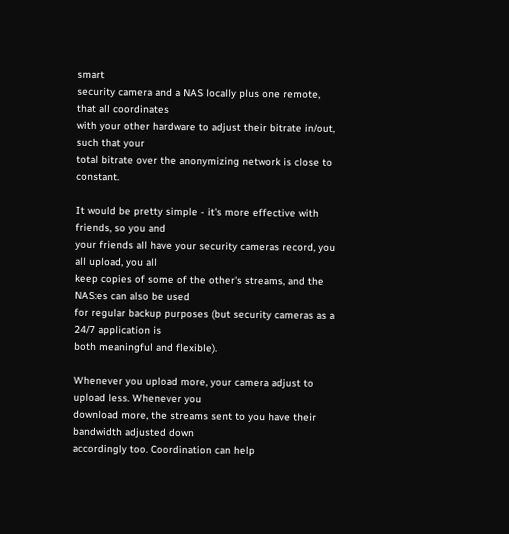smart
security camera and a NAS locally plus one remote, that all coordinates
with your other hardware to adjust their bitrate in/out, such that your
total bitrate over the anonymizing network is close to constant.

It would be pretty simple - it's more effective with friends, so you and
your friends all have your security cameras record, you all upload, you all
keep copies of some of the other's streams, and the NAS:es can also be used
for regular backup purposes (but security cameras as a 24/7 application is
both meaningful and flexible).

Whenever you upload more, your camera adjust to upload less. Whenever you
download more, the streams sent to you have their bandwidth adjusted down
accordingly too. Coordination can help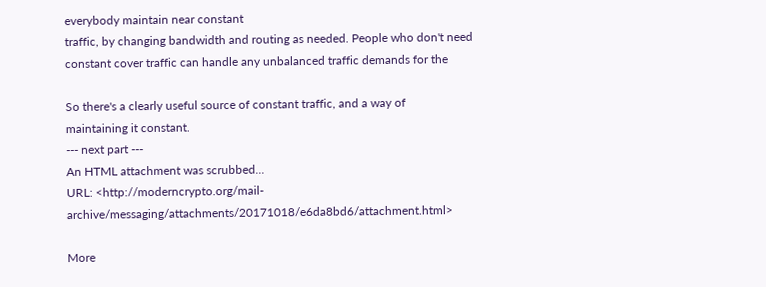everybody maintain near constant
traffic, by changing bandwidth and routing as needed. People who don't need
constant cover traffic can handle any unbalanced traffic demands for the

So there's a clearly useful source of constant traffic, and a way of
maintaining it constant.
--- next part ---
An HTML attachment was scrubbed...
URL: <http://moderncrypto.org/mail-archive/messaging/attachments/20171018/e6da8bd6/attachment.html>

More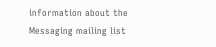information about the Messaging mailing list